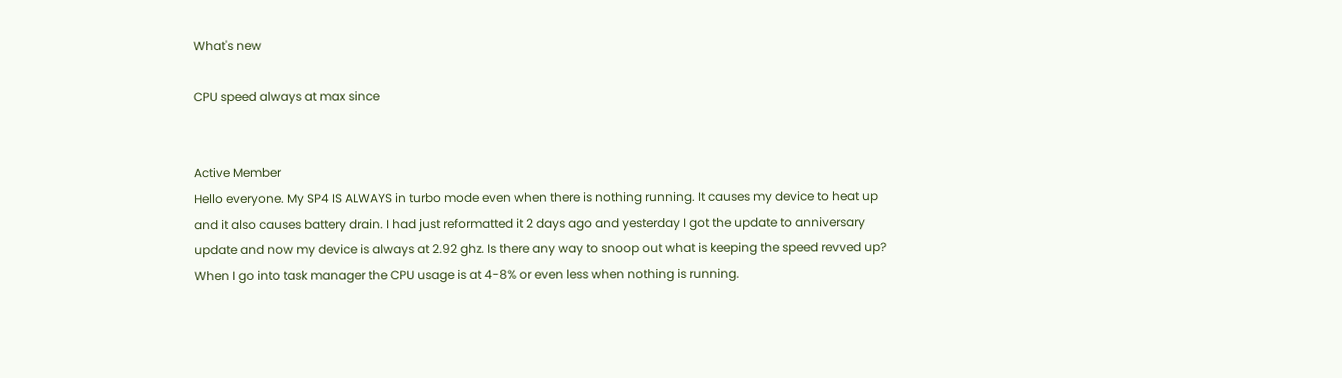What's new

CPU speed always at max since


Active Member
Hello everyone. My SP4 IS ALWAYS in turbo mode even when there is nothing running. It causes my device to heat up and it also causes battery drain. I had just reformatted it 2 days ago and yesterday I got the update to anniversary update and now my device is always at 2.92 ghz. Is there any way to snoop out what is keeping the speed revved up? When I go into task manager the CPU usage is at 4-8% or even less when nothing is running.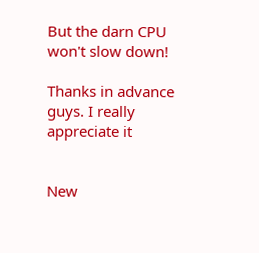But the darn CPU won't slow down!

Thanks in advance guys. I really appreciate it


New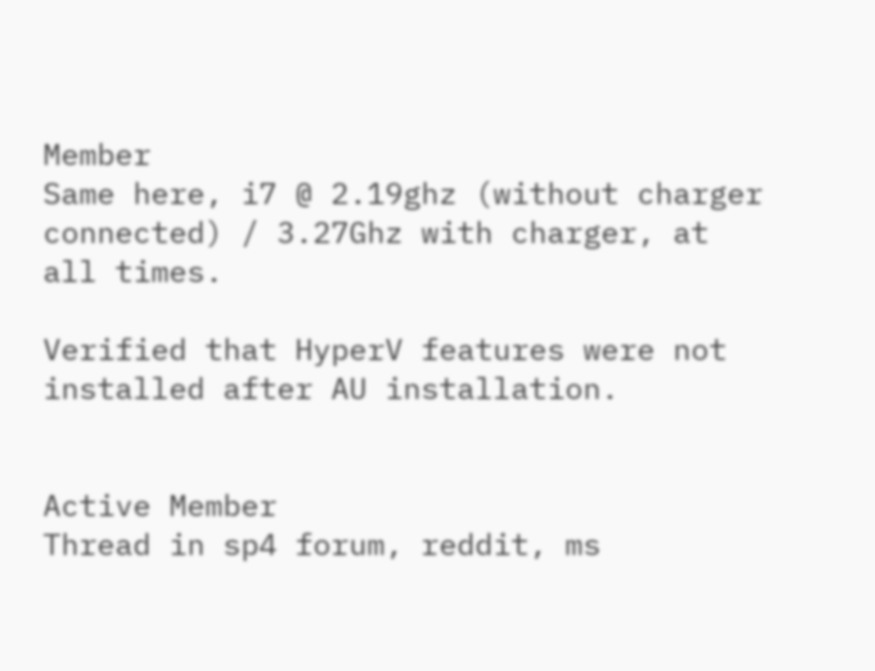Member
Same here, i7 @ 2.19ghz (without charger connected) / 3.27Ghz with charger, at all times.

Verified that HyperV features were not installed after AU installation.


Active Member
Thread in sp4 forum, reddit, ms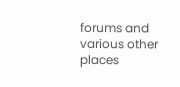forums and various other places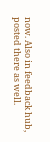now. Also in feedback hub, posted there as well.